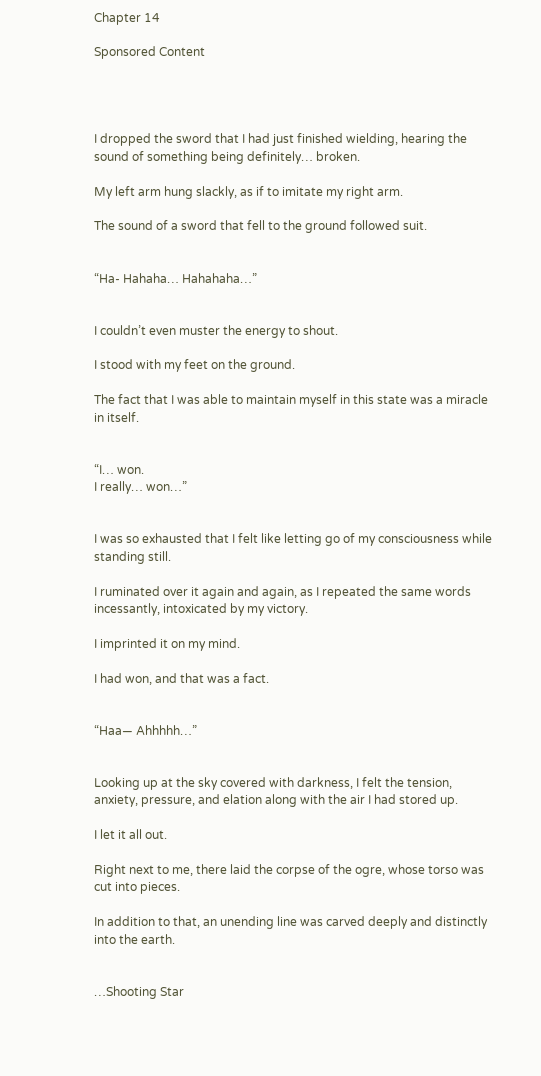Chapter 14

Sponsored Content




I dropped the sword that I had just finished wielding, hearing the sound of something being definitely… broken.

My left arm hung slackly, as if to imitate my right arm.

The sound of a sword that fell to the ground followed suit.


“Ha- Hahaha… Hahahaha…”


I couldn’t even muster the energy to shout.

I stood with my feet on the ground.

The fact that I was able to maintain myself in this state was a miracle in itself.


“I… won.
I really… won…”


I was so exhausted that I felt like letting go of my consciousness while standing still.

I ruminated over it again and again, as I repeated the same words incessantly, intoxicated by my victory.

I imprinted it on my mind.

I had won, and that was a fact.


“Haa— Ahhhhh…”


Looking up at the sky covered with darkness, I felt the tension, anxiety, pressure, and elation along with the air I had stored up.

I let it all out.

Right next to me, there laid the corpse of the ogre, whose torso was cut into pieces.

In addition to that, an unending line was carved deeply and distinctly into the earth.


…Shooting Star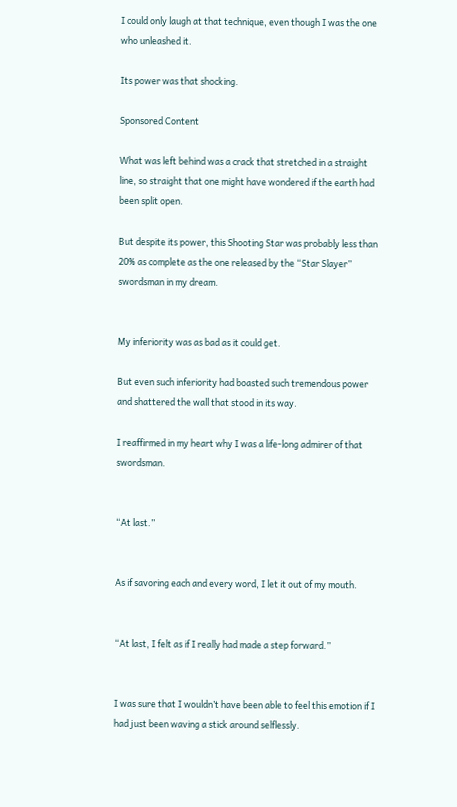I could only laugh at that technique, even though I was the one who unleashed it.

Its power was that shocking.

Sponsored Content

What was left behind was a crack that stretched in a straight line, so straight that one might have wondered if the earth had been split open.

But despite its power, this Shooting Star was probably less than 20% as complete as the one released by the “Star Slayer” swordsman in my dream.


My inferiority was as bad as it could get.

But even such inferiority had boasted such tremendous power and shattered the wall that stood in its way.

I reaffirmed in my heart why I was a life-long admirer of that swordsman.


“At last.”


As if savoring each and every word, I let it out of my mouth.


“At last, I felt as if I really had made a step forward.”


I was sure that I wouldn’t have been able to feel this emotion if I had just been waving a stick around selflessly.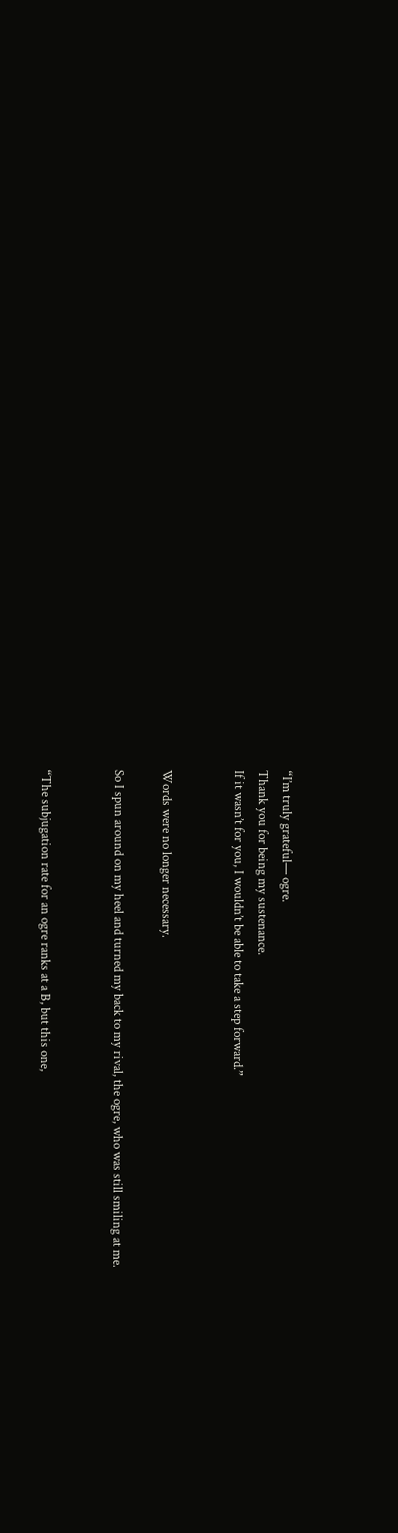“I’m truly grateful— ogre.
Thank you for being my sustenance.
If it wasn’t for you, I wouldn’t be able to take a step forward.”


Words were no longer necessary.

So I spun around on my heel and turned my back to my rival, the ogre, who was still smiling at me.


“The subjugation rate for an ogre ranks at a B, but this one,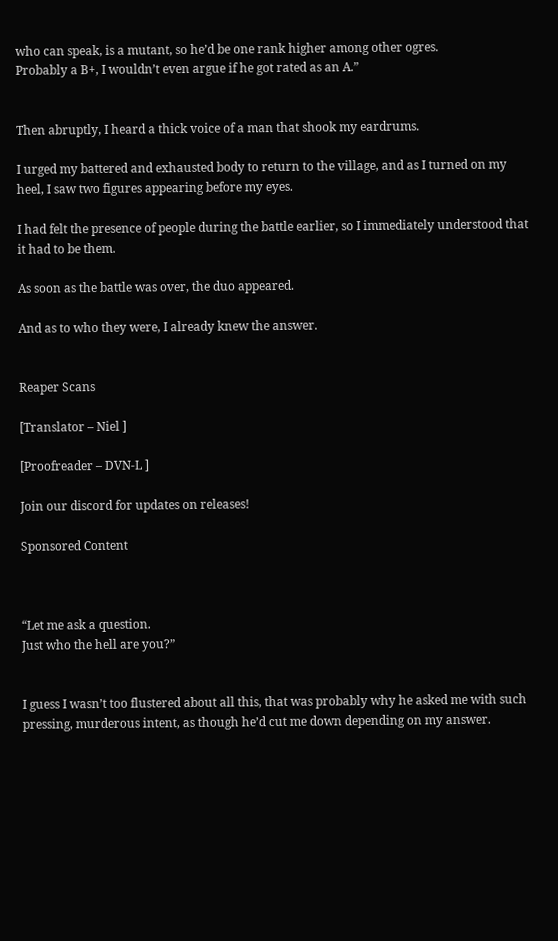who can speak, is a mutant, so he’d be one rank higher among other ogres.
Probably a B+, I wouldn’t even argue if he got rated as an A.”


Then abruptly, I heard a thick voice of a man that shook my eardrums.

I urged my battered and exhausted body to return to the village, and as I turned on my heel, I saw two figures appearing before my eyes.

I had felt the presence of people during the battle earlier, so I immediately understood that it had to be them.

As soon as the battle was over, the duo appeared.

And as to who they were, I already knew the answer.


Reaper Scans

[Translator – Niel ]

[Proofreader – DVN-L ]

Join our discord for updates on releases!

Sponsored Content



“Let me ask a question.
Just who the hell are you?”


I guess I wasn’t too flustered about all this, that was probably why he asked me with such pressing, murderous intent, as though he’d cut me down depending on my answer.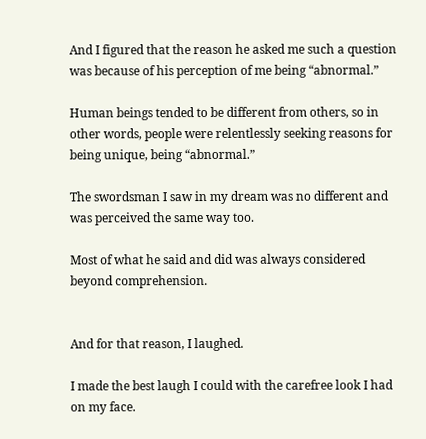And I figured that the reason he asked me such a question was because of his perception of me being “abnormal.”

Human beings tended to be different from others, so in other words, people were relentlessly seeking reasons for being unique, being “abnormal.”

The swordsman I saw in my dream was no different and was perceived the same way too.

Most of what he said and did was always considered beyond comprehension.


And for that reason, I laughed.

I made the best laugh I could with the carefree look I had on my face.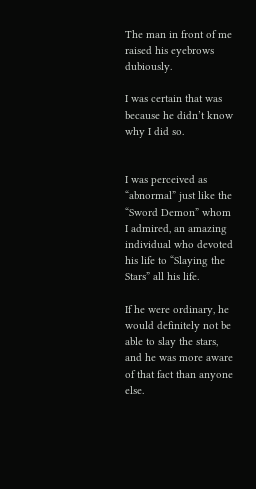The man in front of me raised his eyebrows dubiously.

I was certain that was because he didn’t know why I did so.


I was perceived as “abnormal” just like the “Sword Demon” whom I admired, an amazing individual who devoted his life to “Slaying the Stars” all his life.

If he were ordinary, he would definitely not be able to slay the stars, and he was more aware of that fact than anyone else.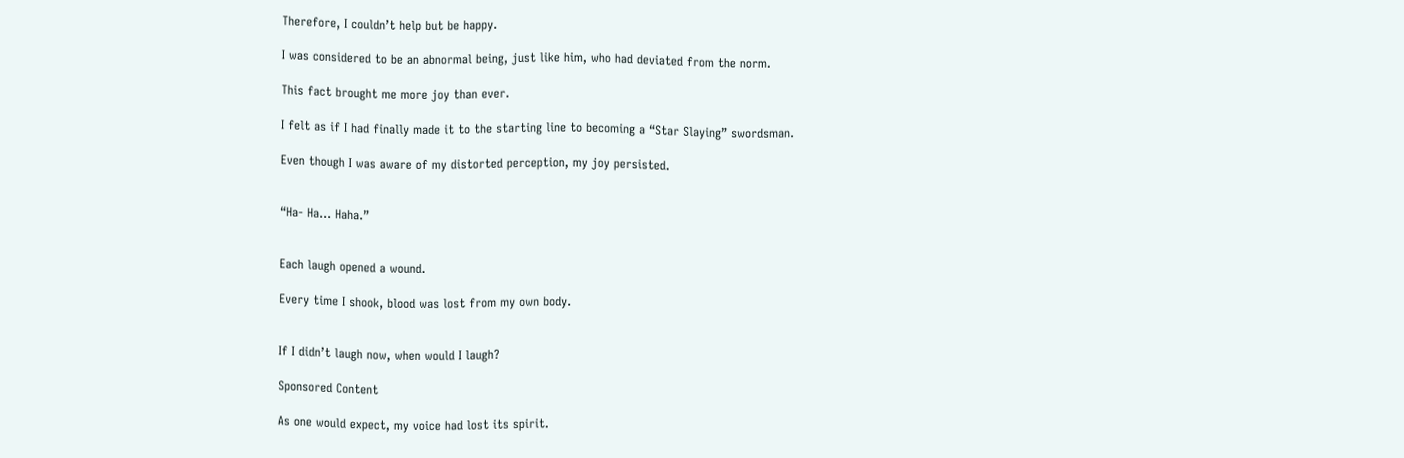Therefore, I couldn’t help but be happy.

I was considered to be an abnormal being, just like him, who had deviated from the norm.

This fact brought me more joy than ever.

I felt as if I had finally made it to the starting line to becoming a “Star Slaying” swordsman.

Even though I was aware of my distorted perception, my joy persisted.


“Ha- Ha… Haha.”


Each laugh opened a wound.

Every time I shook, blood was lost from my own body.


If I didn’t laugh now, when would I laugh?

Sponsored Content

As one would expect, my voice had lost its spirit.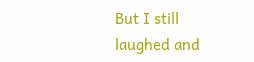But I still laughed and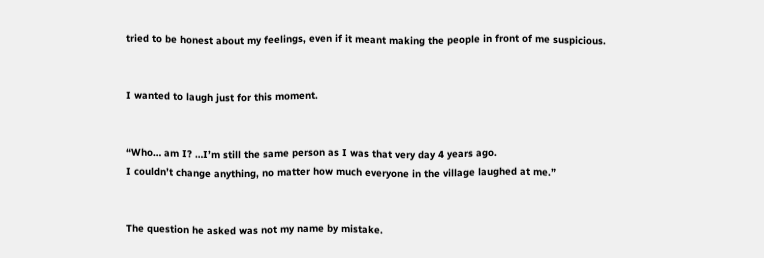tried to be honest about my feelings, even if it meant making the people in front of me suspicious.


I wanted to laugh just for this moment.


“Who… am I? …I’m still the same person as I was that very day 4 years ago.
I couldn’t change anything, no matter how much everyone in the village laughed at me.”


The question he asked was not my name by mistake.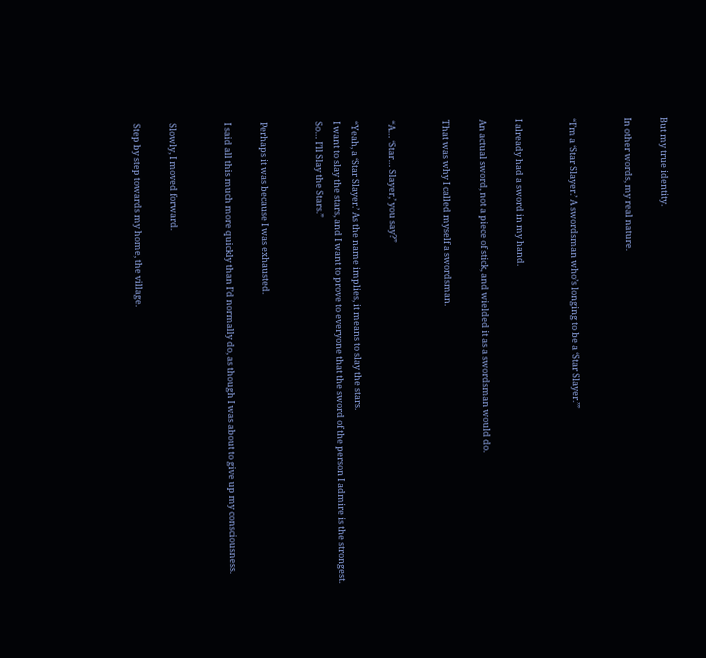But my true identity.

In other words, my real nature.


“I’m a ‘Star Slayer.’ A swordsman who’s longing to be a ‘Star Slayer.’”


I already had a sword in my hand.

An actual sword, not a piece of stick, and wielded it as a swordsman would do.

That was why I called myself a swordsman.


“A… ‘Star… Slayer,’ you say?”

“Yeah, a ‘Star Slayer.’ As the name implies, it means to slay the stars.
I want to slay the stars, and I want to prove to everyone that the sword of the person I admire is the strongest.
So… I’ll Slay the Stars.”


Perhaps it was because I was exhausted.

I said all this much more quickly than I’d normally do, as though I was about to give up my consciousness.


Slowly, I moved forward.

Step by step towards my home, the village.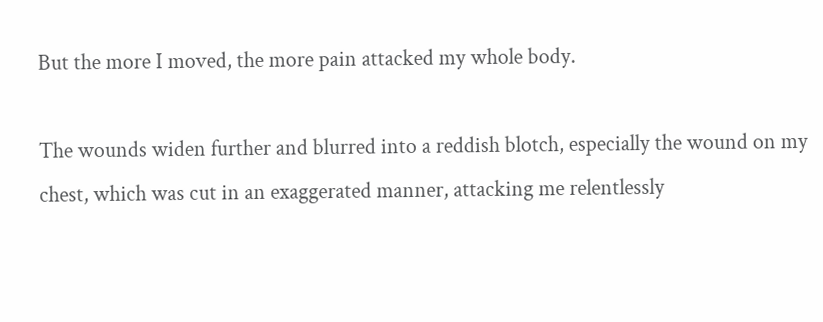But the more I moved, the more pain attacked my whole body.

The wounds widen further and blurred into a reddish blotch, especially the wound on my chest, which was cut in an exaggerated manner, attacking me relentlessly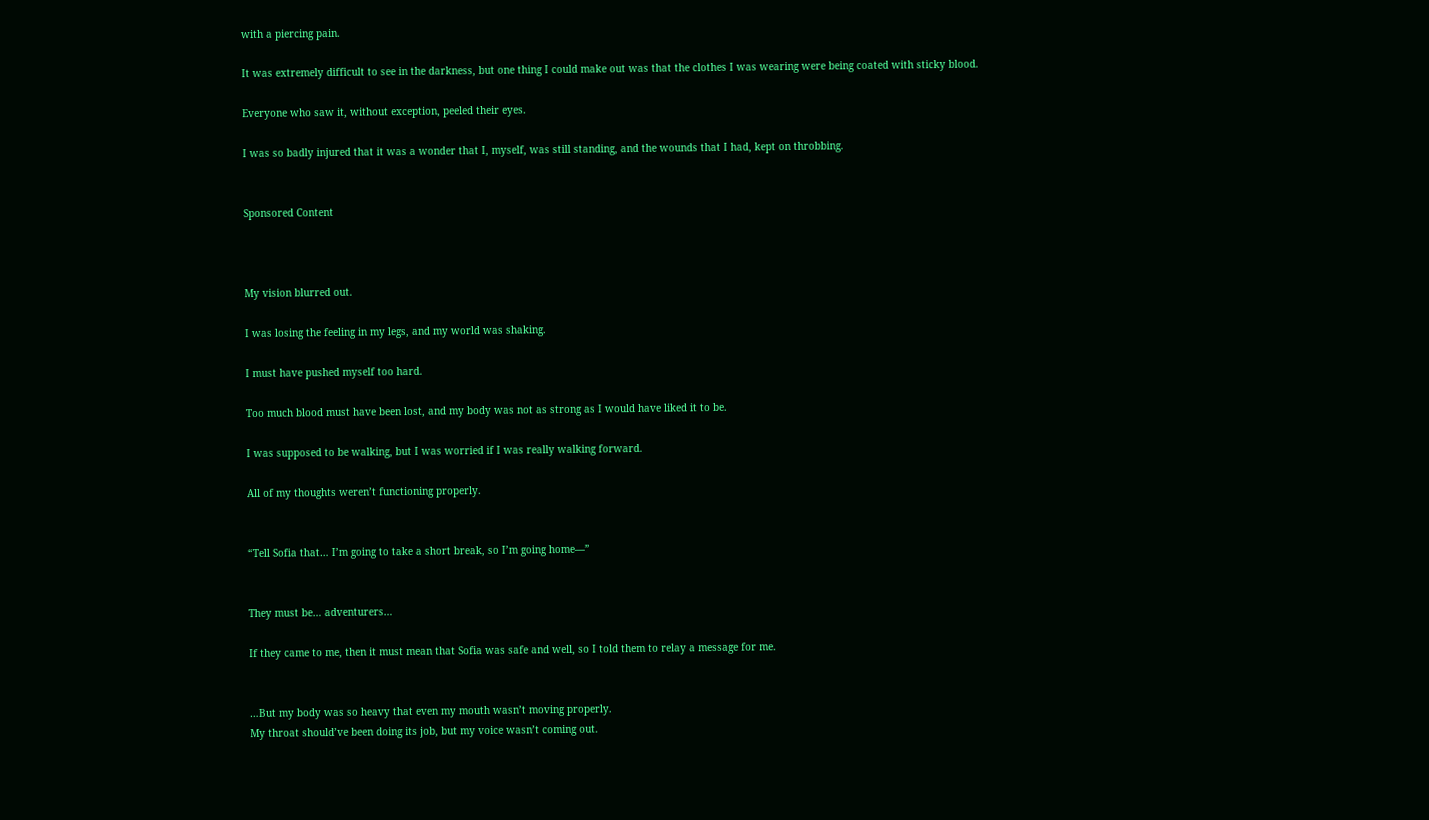with a piercing pain.

It was extremely difficult to see in the darkness, but one thing I could make out was that the clothes I was wearing were being coated with sticky blood.

Everyone who saw it, without exception, peeled their eyes.

I was so badly injured that it was a wonder that I, myself, was still standing, and the wounds that I had, kept on throbbing.


Sponsored Content



My vision blurred out.

I was losing the feeling in my legs, and my world was shaking.

I must have pushed myself too hard.

Too much blood must have been lost, and my body was not as strong as I would have liked it to be.

I was supposed to be walking, but I was worried if I was really walking forward.

All of my thoughts weren’t functioning properly.


“Tell Sofia that… I’m going to take a short break, so I’m going home—”


They must be… adventurers…

If they came to me, then it must mean that Sofia was safe and well, so I told them to relay a message for me.


…But my body was so heavy that even my mouth wasn’t moving properly.
My throat should’ve been doing its job, but my voice wasn’t coming out.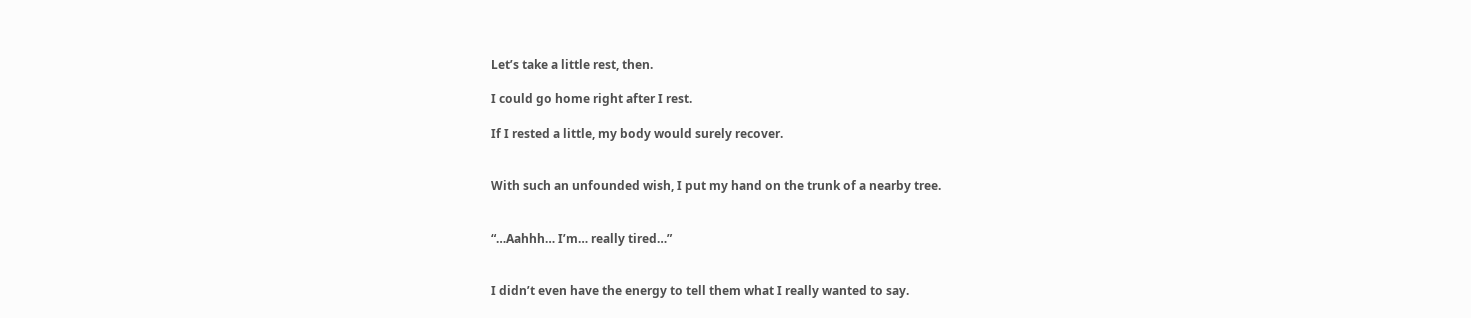Let’s take a little rest, then.

I could go home right after I rest.

If I rested a little, my body would surely recover.


With such an unfounded wish, I put my hand on the trunk of a nearby tree.


“…Aahhh… I’m… really tired…”


I didn’t even have the energy to tell them what I really wanted to say.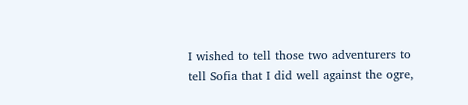I wished to tell those two adventurers to tell Sofia that I did well against the ogre,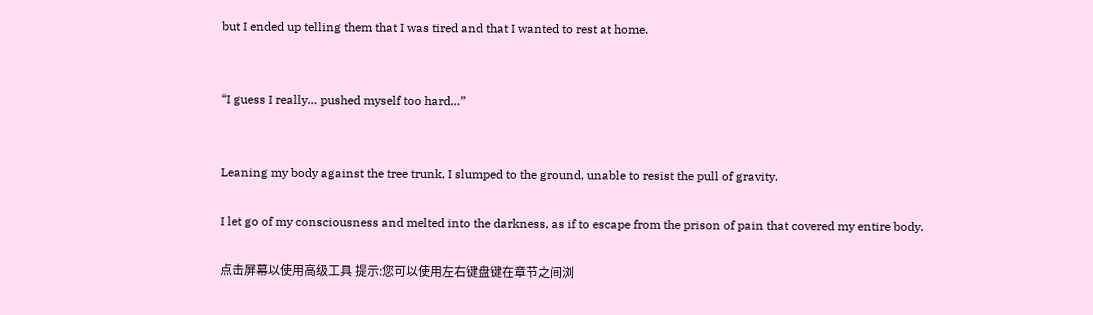but I ended up telling them that I was tired and that I wanted to rest at home.


“I guess I really… pushed myself too hard…”


Leaning my body against the tree trunk, I slumped to the ground, unable to resist the pull of gravity.

I let go of my consciousness and melted into the darkness, as if to escape from the prison of pain that covered my entire body.

点击屏幕以使用高级工具 提示:您可以使用左右键盘键在章节之间浏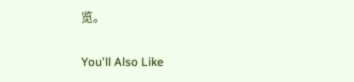览。

You'll Also Like